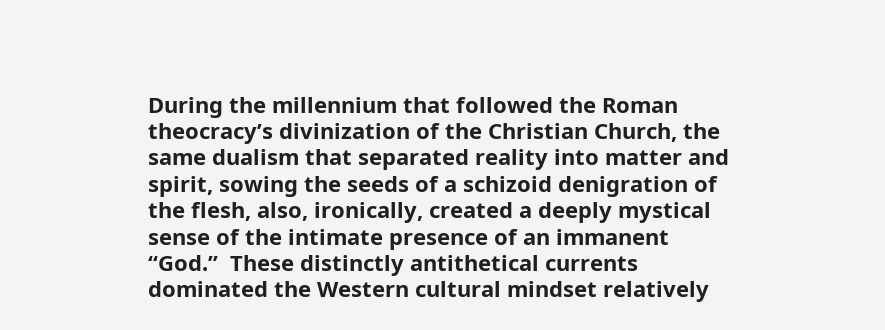During the millennium that followed the Roman theocracy’s divinization of the Christian Church, the same dualism that separated reality into matter and spirit, sowing the seeds of a schizoid denigration of the flesh, also, ironically, created a deeply mystical sense of the intimate presence of an immanent “God.”  These distinctly antithetical currents dominated the Western cultural mindset relatively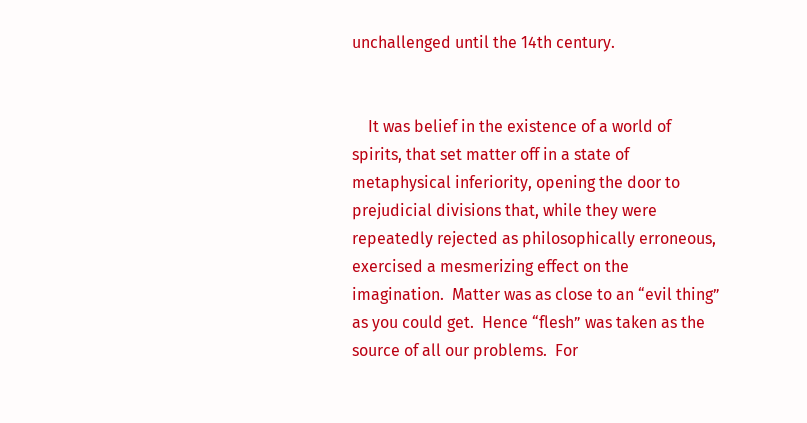unchallenged until the 14th century.


    It was belief in the existence of a world of spirits, that set matter off in a state of metaphysical inferiority, opening the door to prejudicial divisions that, while they were repeatedly rejected as philosophically erroneous, exercised a mesmerizing effect on the imagination.  Matter was as close to an “evil thing” as you could get.  Hence “flesh” was taken as the source of all our problems.  For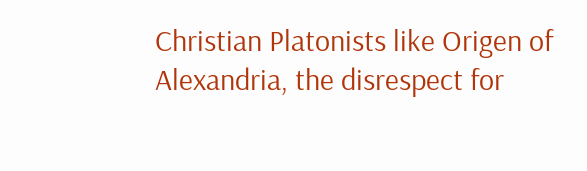Christian Platonists like Origen of Alexandria, the disrespect for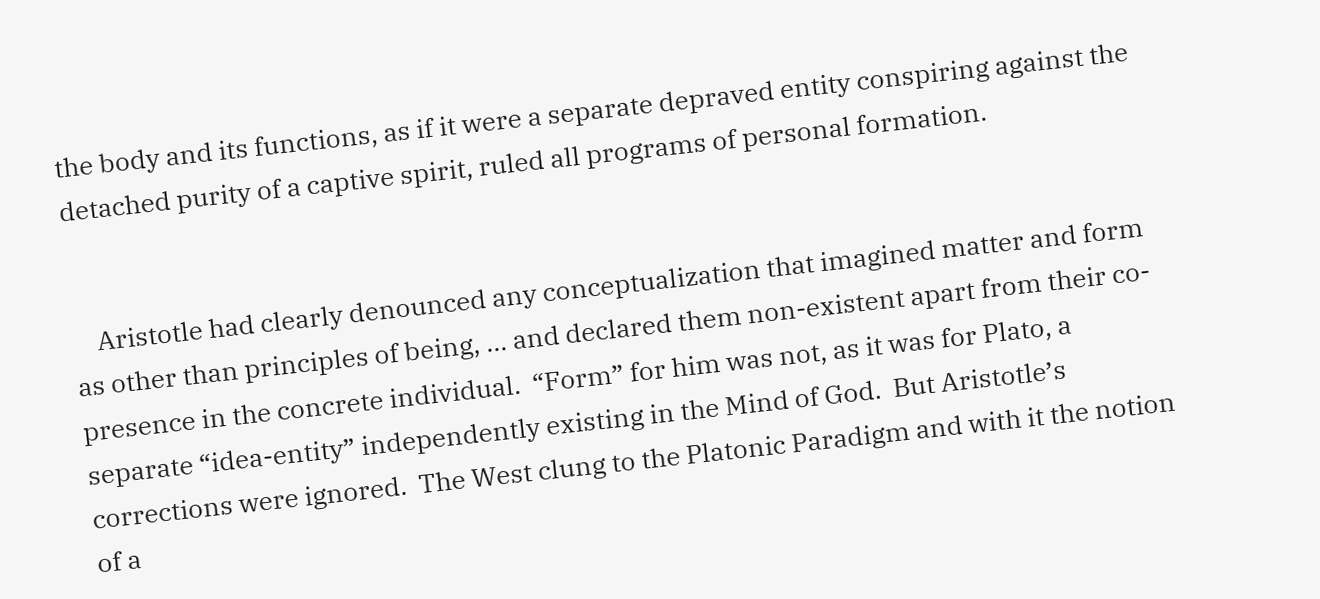the body and its functions, as if it were a separate depraved entity conspiring against the detached purity of a captive spirit, ruled all programs of personal formation.


    Aristotle had clearly denounced any conceptualization that imagined matter and form as other than principles of being, … and declared them non-existent apart from their co-presence in the concrete individual.  “Form” for him was not, as it was for Plato, a separate “idea-entity” independently existing in the Mind of God.  But Aristotle’s corrections were ignored.  The West clung to the Platonic Paradigm and with it the notion of a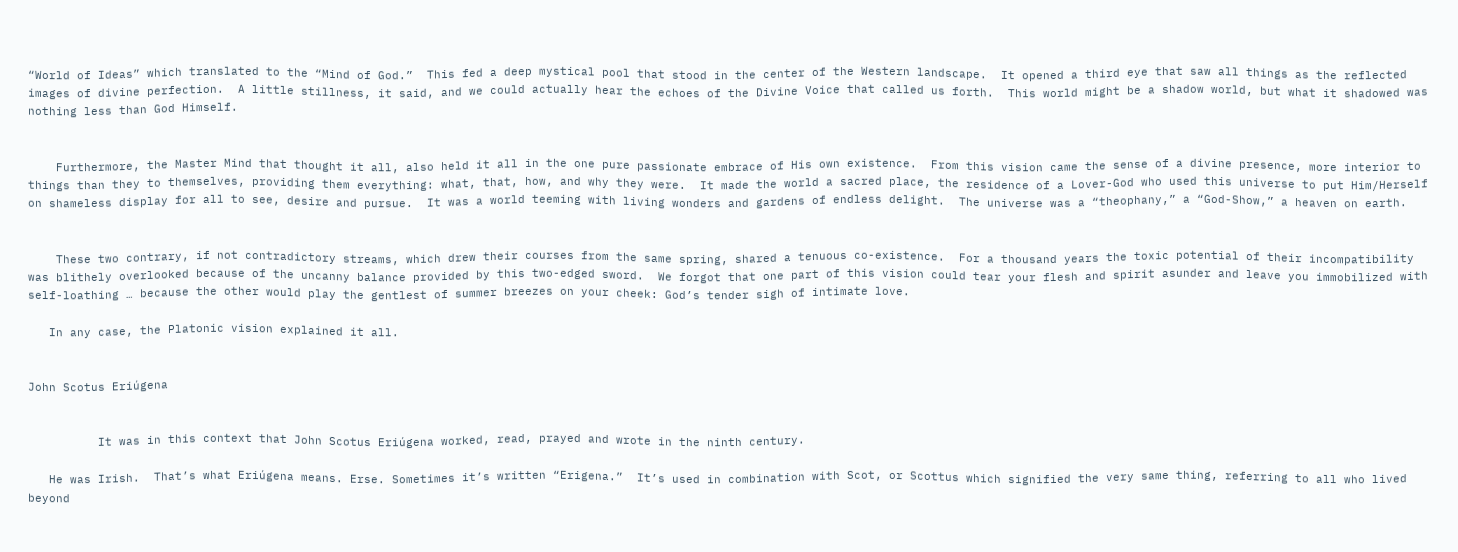“World of Ideas” which translated to the “Mind of God.”  This fed a deep mystical pool that stood in the center of the Western landscape.  It opened a third eye that saw all things as the reflected images of divine perfection.  A little stillness, it said, and we could actually hear the echoes of the Divine Voice that called us forth.  This world might be a shadow world, but what it shadowed was nothing less than God Himself.


    Furthermore, the Master Mind that thought it all, also held it all in the one pure passionate embrace of His own existence.  From this vision came the sense of a divine presence, more interior to things than they to themselves, providing them everything: what, that, how, and why they were.  It made the world a sacred place, the residence of a Lover-God who used this universe to put Him/Herself on shameless display for all to see, desire and pursue.  It was a world teeming with living wonders and gardens of endless delight.  The universe was a “theophany,” a “God-Show,” a heaven on earth.


    These two contrary, if not contradictory streams, which drew their courses from the same spring, shared a tenuous co-existence.  For a thousand years the toxic potential of their incompatibility was blithely overlooked because of the uncanny balance provided by this two-edged sword.  We forgot that one part of this vision could tear your flesh and spirit asunder and leave you immobilized with self-loathing … because the other would play the gentlest of summer breezes on your cheek: God’s tender sigh of intimate love.

   In any case, the Platonic vision explained it all.


John Scotus Eriúgena


          It was in this context that John Scotus Eriúgena worked, read, prayed and wrote in the ninth century.

   He was Irish.  That’s what Eriúgena means. Erse. Sometimes it’s written “Erigena.”  It’s used in combination with Scot, or Scottus which signified the very same thing, referring to all who lived beyond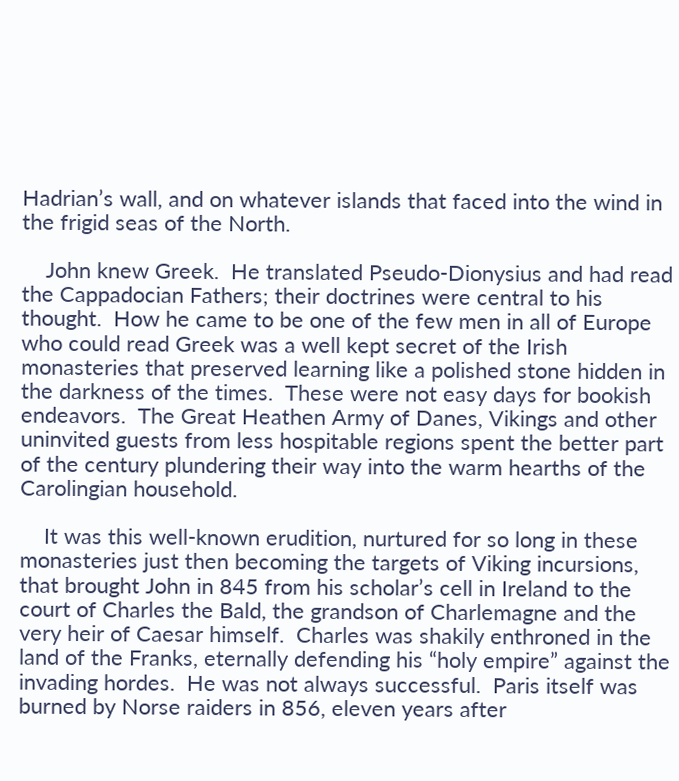Hadrian’s wall, and on whatever islands that faced into the wind in the frigid seas of the North.

    John knew Greek.  He translated Pseudo-Dionysius and had read the Cappadocian Fathers; their doctrines were central to his thought.  How he came to be one of the few men in all of Europe who could read Greek was a well kept secret of the Irish monasteries that preserved learning like a polished stone hidden in the darkness of the times.  These were not easy days for bookish endeavors.  The Great Heathen Army of Danes, Vikings and other uninvited guests from less hospitable regions spent the better part of the century plundering their way into the warm hearths of the Carolingian household.

    It was this well-known erudition, nurtured for so long in these monasteries just then becoming the targets of Viking incursions, that brought John in 845 from his scholar’s cell in Ireland to the court of Charles the Bald, the grandson of Charlemagne and the very heir of Caesar himself.  Charles was shakily enthroned in the land of the Franks, eternally defending his “holy empire” against the invading hordes.  He was not always successful.  Paris itself was burned by Norse raiders in 856, eleven years after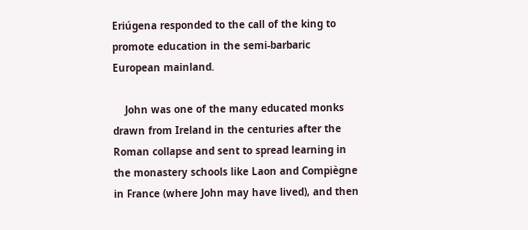Eriúgena responded to the call of the king to promote education in the semi-barbaric European mainland.

    John was one of the many educated monks drawn from Ireland in the centuries after the Roman collapse and sent to spread learning in the monastery schools like Laon and Compiègne in France (where John may have lived), and then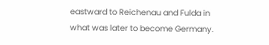eastward to Reichenau and Fulda in what was later to become Germany.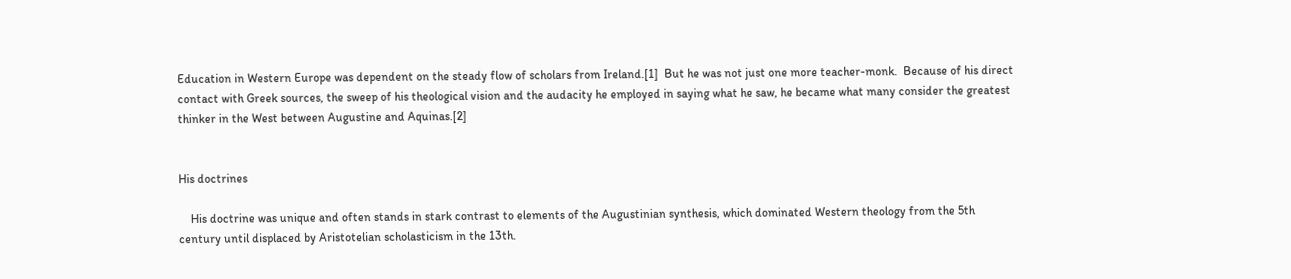Education in Western Europe was dependent on the steady flow of scholars from Ireland.[1]  But he was not just one more teacher-monk.  Because of his direct contact with Greek sources, the sweep of his theological vision and the audacity he employed in saying what he saw, he became what many consider the greatest thinker in the West between Augustine and Aquinas.[2]


His doctrines

    His doctrine was unique and often stands in stark contrast to elements of the Augustinian synthesis, which dominated Western theology from the 5th century until displaced by Aristotelian scholasticism in the 13th.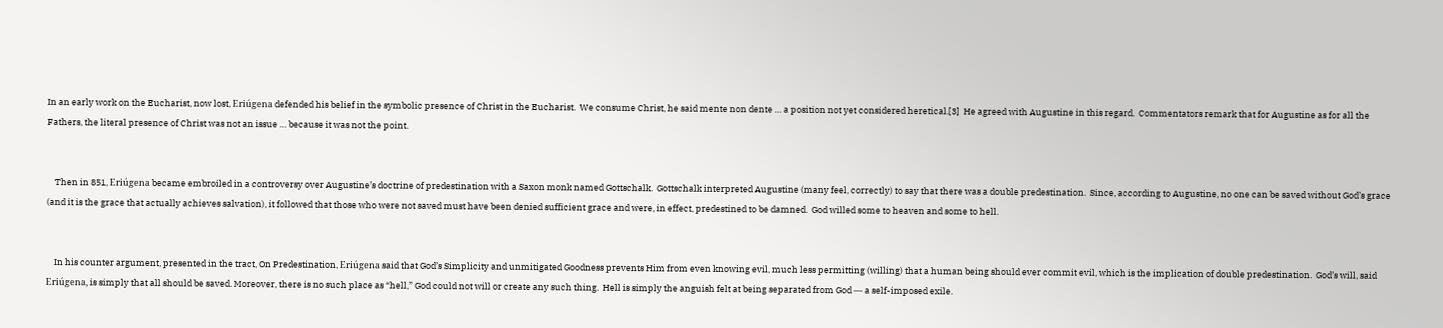In an early work on the Eucharist, now lost, Eriúgena defended his belief in the symbolic presence of Christ in the Eucharist.  We consume Christ, he said mente non dente … a position not yet considered heretical.[3]  He agreed with Augustine in this regard.  Commentators remark that for Augustine as for all the Fathers, the literal presence of Christ was not an issue … because it was not the point.


    Then in 851, Eriúgena became embroiled in a controversy over Augustine’s doctrine of predestination with a Saxon monk named Gottschalk.  Gottschalk interpreted Augustine (many feel, correctly) to say that there was a double predestination.  Since, according to Augustine, no one can be saved without God’s grace (and it is the grace that actually achieves salvation), it followed that those who were not saved must have been denied sufficient grace and were, in effect, predestined to be damned.  God willed some to heaven and some to hell.


    In his counter argument, presented in the tract, On Predestination, Eriúgena said that God’s Simplicity and unmitigated Goodness prevents Him from even knowing evil, much less permitting (willing) that a human being should ever commit evil, which is the implication of double predestination.  God’s will, said Eriúgena, is simply that all should be saved. Moreover, there is no such place as “hell,” God could not will or create any such thing.  Hell is simply the anguish felt at being separated from God ― a self-imposed exile.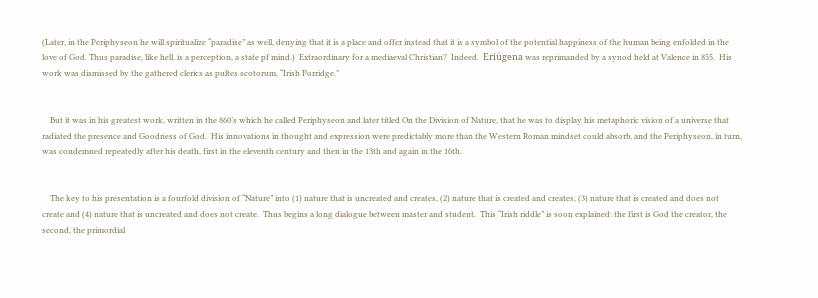(Later, in the Periphyseon he will spiritualize “paradise” as well, denying that it is a place and offer instead that it is a symbol of the potential happiness of the human being enfolded in the love of God. Thus paradise, like hell, is a perception, a state pf mind.)  Extraordinary for a mediaeval Christian?  Indeed.  Eriúgena was reprimanded by a synod held at Valence in 855.  His work was dismissed by the gathered clerics as pultes scotorum, “Irish Porridge.”


    But it was in his greatest work, written in the 860’s which he called Periphyseon and later titled On the Division of Nature, that he was to display his metaphoric vision of a universe that radiated the presence and Goodness of God.  His innovations in thought and expression were predictably more than the Western Roman mindset could absorb, and the Periphyseon, in turn, was condemned repeatedly after his death, first in the eleventh century and then in the 13th and again in the 16th.


    The key to his presentation is a fourfold division of “Nature” into (1) nature that is uncreated and creates, (2) nature that is created and creates, (3) nature that is created and does not create and (4) nature that is uncreated and does not create.  Thus begins a long dialogue between master and student.  This “Irish riddle” is soon explained: the first is God the creator, the second, the primordial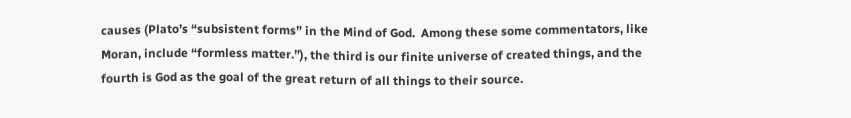causes (Plato’s “subsistent forms” in the Mind of God.  Among these some commentators, like Moran, include “formless matter.”), the third is our finite universe of created things, and the fourth is God as the goal of the great return of all things to their source.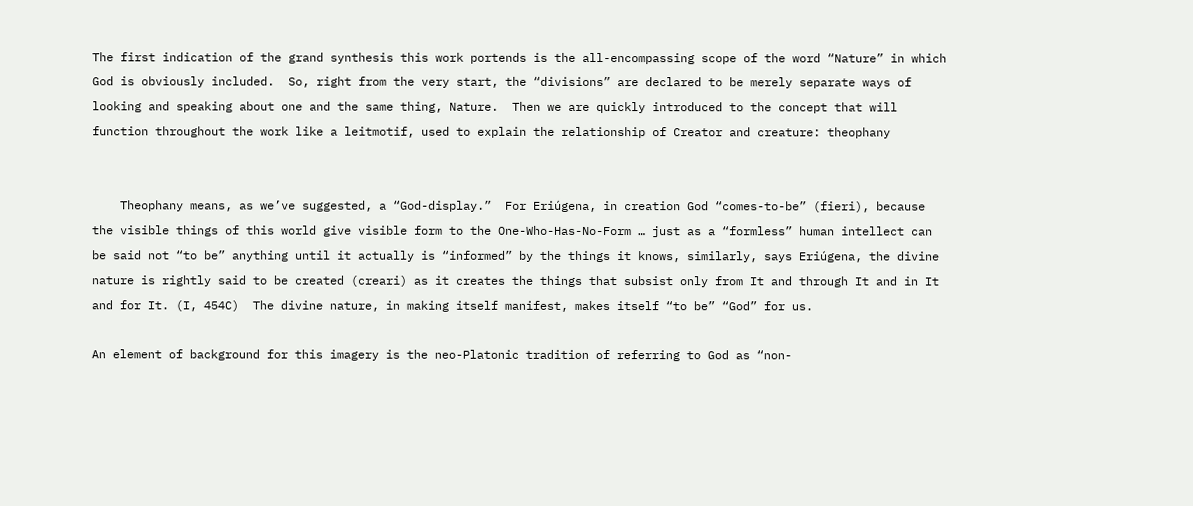The first indication of the grand synthesis this work portends is the all-encompassing scope of the word “Nature” in which God is obviously included.  So, right from the very start, the “divisions” are declared to be merely separate ways of looking and speaking about one and the same thing, Nature.  Then we are quickly introduced to the concept that will function throughout the work like a leitmotif, used to explain the relationship of Creator and creature: theophany


    Theophany means, as we’ve suggested, a “God-display.”  For Eriúgena, in creation God “comes-to-be” (fieri), because the visible things of this world give visible form to the One-Who-Has-No-Form … just as a “formless” human intellect can be said not “to be” anything until it actually is “informed” by the things it knows, similarly, says Eriúgena, the divine nature is rightly said to be created (creari) as it creates the things that subsist only from It and through It and in It and for It. (I, 454C)  The divine nature, in making itself manifest, makes itself “to be” “God” for us.

An element of background for this imagery is the neo-Platonic tradition of referring to God as “non-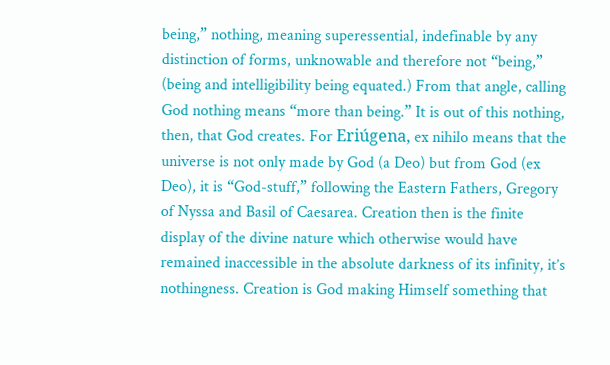being,” nothing, meaning superessential, indefinable by any distinction of forms, unknowable and therefore not “being,” (being and intelligibility being equated.) From that angle, calling God nothing means “more than being.” It is out of this nothing, then, that God creates. For Eriúgena, ex nihilo means that the universe is not only made by God (a Deo) but from God (ex Deo), it is “God-stuff,” following the Eastern Fathers, Gregory of Nyssa and Basil of Caesarea. Creation then is the finite display of the divine nature which otherwise would have remained inaccessible in the absolute darkness of its infinity, it’s nothingness. Creation is God making Himself something that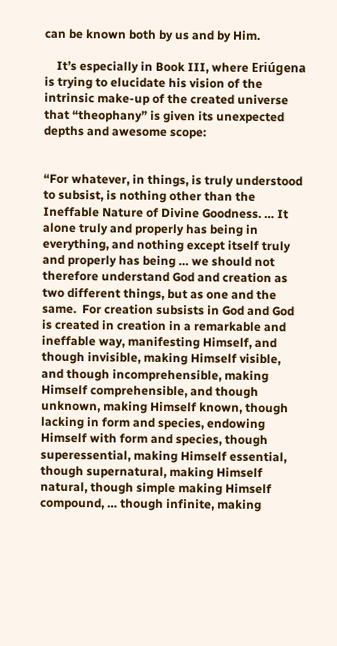can be known both by us and by Him.

    It’s especially in Book III, where Eriúgena is trying to elucidate his vision of the intrinsic make-up of the created universe that “theophany” is given its unexpected depths and awesome scope:


“For whatever, in things, is truly understood to subsist, is nothing other than the Ineffable Nature of Divine Goodness. … It alone truly and properly has being in everything, and nothing except itself truly and properly has being … we should not therefore understand God and creation as two different things, but as one and the same.  For creation subsists in God and God is created in creation in a remarkable and ineffable way, manifesting Himself, and though invisible, making Himself visible, and though incomprehensible, making Himself comprehensible, and though unknown, making Himself known, though lacking in form and species, endowing Himself with form and species, though superessential, making Himself essential, though supernatural, making Himself natural, though simple making Himself compound, … though infinite, making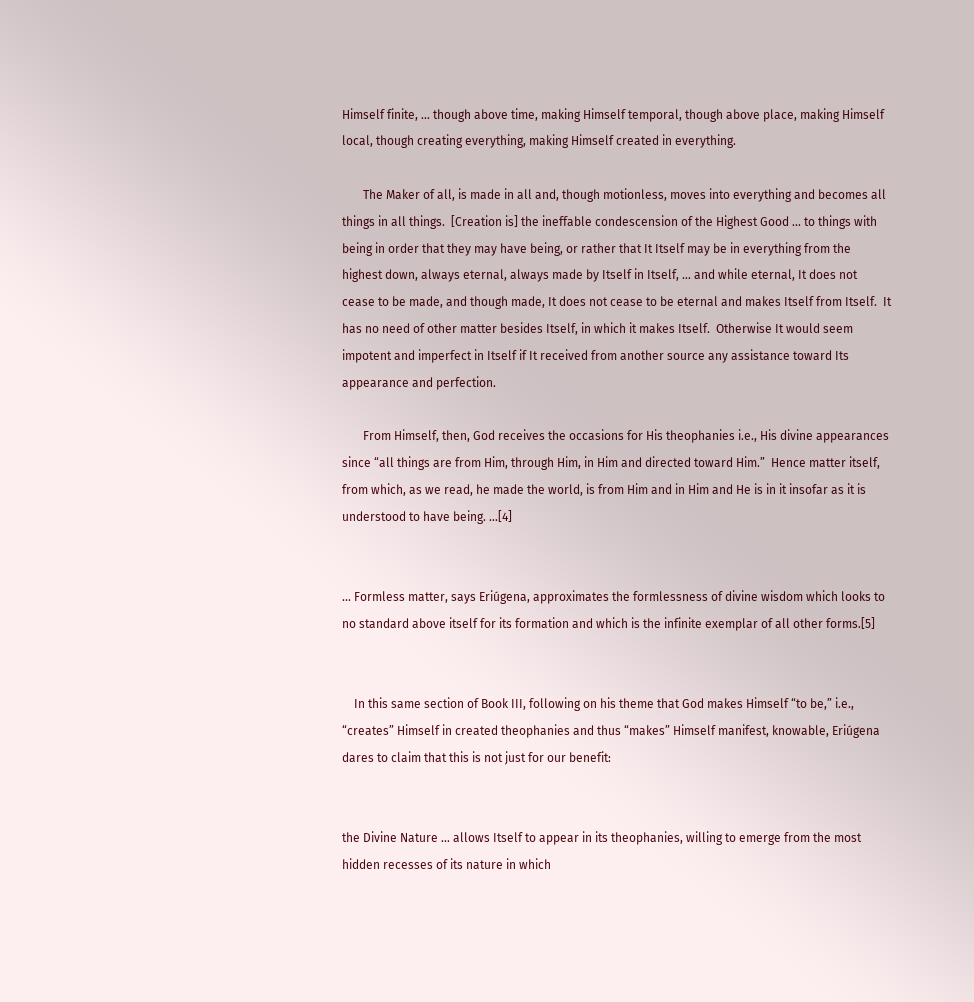Himself finite, … though above time, making Himself temporal, though above place, making Himself local, though creating everything, making Himself created in everything.

       The Maker of all, is made in all and, though motionless, moves into everything and becomes all things in all things.  [Creation is] the ineffable condescension of the Highest Good … to things with being in order that they may have being, or rather that It Itself may be in everything from the highest down, always eternal, always made by Itself in Itself, … and while eternal, It does not cease to be made, and though made, It does not cease to be eternal and makes Itself from Itself.  It has no need of other matter besides Itself, in which it makes Itself.  Otherwise It would seem impotent and imperfect in Itself if It received from another source any assistance toward Its appearance and perfection.

       From Himself, then, God receives the occasions for His theophanies i.e., His divine appearances since “all things are from Him, through Him, in Him and directed toward Him.”  Hence matter itself, from which, as we read, he made the world, is from Him and in Him and He is in it insofar as it is understood to have being. …[4]


… Formless matter, says Eriúgena, approximates the formlessness of divine wisdom which looks to no standard above itself for its formation and which is the infinite exemplar of all other forms.[5]


    In this same section of Book III, following on his theme that God makes Himself “to be,” i.e., “creates” Himself in created theophanies and thus “makes” Himself manifest, knowable, Eriúgena dares to claim that this is not just for our benefit:


the Divine Nature … allows Itself to appear in its theophanies, willing to emerge from the most hidden recesses of its nature in which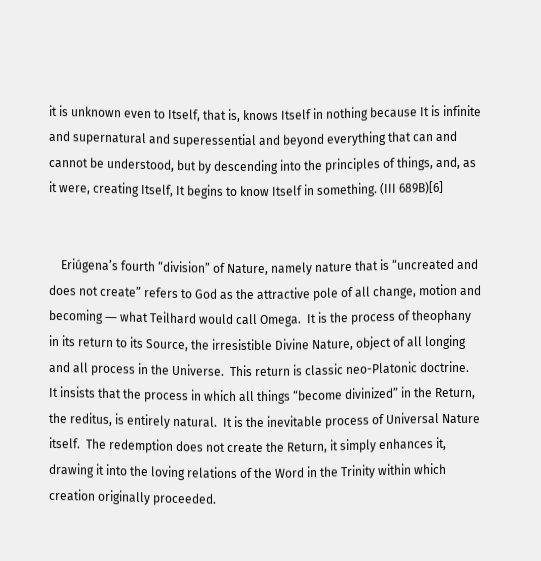it is unknown even to Itself, that is, knows Itself in nothing because It is infinite and supernatural and superessential and beyond everything that can and cannot be understood, but by descending into the principles of things, and, as it were, creating Itself, It begins to know Itself in something. (III 689B)[6]


    Eriúgena’s fourth “division” of Nature, namely nature that is “uncreated and does not create” refers to God as the attractive pole of all change, motion and becoming ― what Teilhard would call Omega.  It is the process of theophany in its return to its Source, the irresistible Divine Nature, object of all longing and all process in the Universe.  This return is classic neo-Platonic doctrine.  It insists that the process in which all things “become divinized” in the Return, the reditus, is entirely natural.  It is the inevitable process of Universal Nature itself.  The redemption does not create the Return, it simply enhances it, drawing it into the loving relations of the Word in the Trinity within which creation originally proceeded.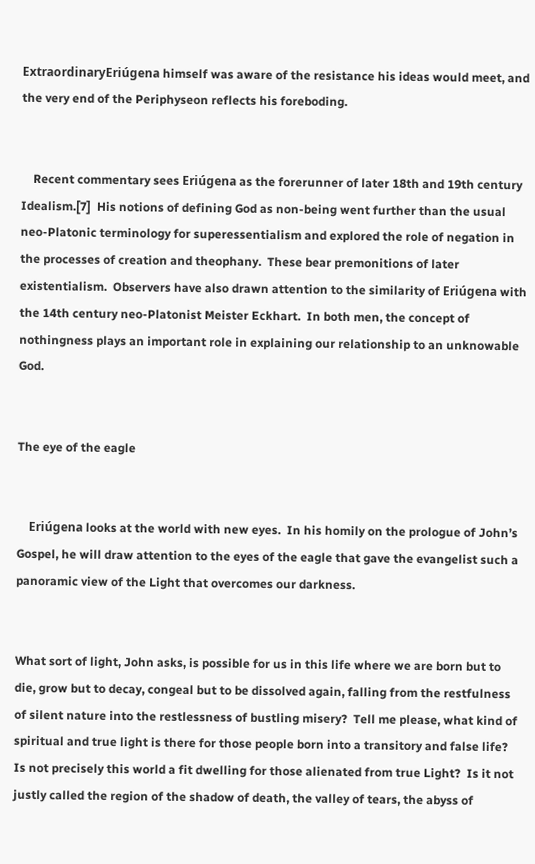ExtraordinaryEriúgena himself was aware of the resistance his ideas would meet, and the very end of the Periphyseon reflects his foreboding.


    Recent commentary sees Eriúgena as the forerunner of later 18th and 19th century Idealism.[7]  His notions of defining God as non-being went further than the usual neo-Platonic terminology for superessentialism and explored the role of negation in the processes of creation and theophany.  These bear premonitions of later existentialism.  Observers have also drawn attention to the similarity of Eriúgena with the 14th century neo-Platonist Meister Eckhart.  In both men, the concept of nothingness plays an important role in explaining our relationship to an unknowable God.


The eye of the eagle


    Eriúgena looks at the world with new eyes.  In his homily on the prologue of John’s Gospel, he will draw attention to the eyes of the eagle that gave the evangelist such a panoramic view of the Light that overcomes our darkness.


What sort of light, John asks, is possible for us in this life where we are born but to die, grow but to decay, congeal but to be dissolved again, falling from the restfulness of silent nature into the restlessness of bustling misery?  Tell me please, what kind of spiritual and true light is there for those people born into a transitory and false life?  Is not precisely this world a fit dwelling for those alienated from true Light?  Is it not justly called the region of the shadow of death, the valley of tears, the abyss of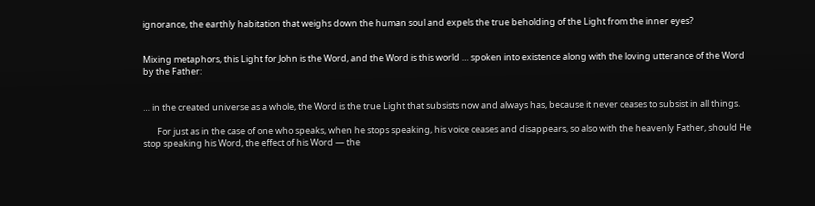ignorance, the earthly habitation that weighs down the human soul and expels the true beholding of the Light from the inner eyes?


Mixing metaphors, this Light for John is the Word, and the Word is this world … spoken into existence along with the loving utterance of the Word by the Father:


… in the created universe as a whole, the Word is the true Light that subsists now and always has, because it never ceases to subsist in all things.

       For just as in the case of one who speaks, when he stops speaking, his voice ceases and disappears, so also with the heavenly Father, should He stop speaking his Word, the effect of his Word ― the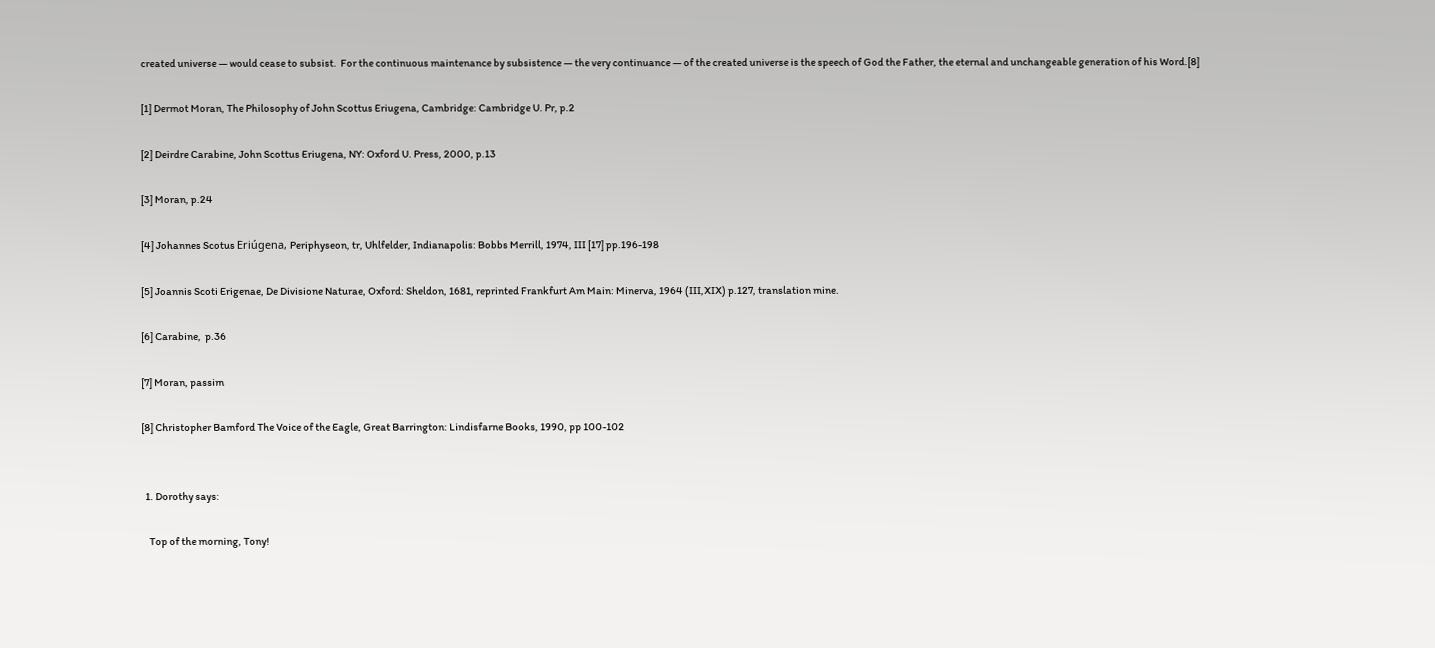created universe ― would cease to subsist.  For the continuous maintenance by subsistence ― the very continuance ― of the created universe is the speech of God the Father, the eternal and unchangeable generation of his Word.[8]

[1] Dermot Moran, The Philosophy of John Scottus Eriugena, Cambridge: Cambridge U. Pr, p.2

[2] Deirdre Carabine, John Scottus Eriugena, NY: Oxford U. Press, 2000, p.13

[3] Moran, p.24

[4] Johannes Scotus Eriúgena, Periphyseon, tr, Uhlfelder, Indianapolis: Bobbs Merrill, 1974, III [17] pp.196-198

[5] Joannis Scoti Erigenae, De Divisione Naturae, Oxford: Sheldon, 1681, reprinted Frankfurt Am Main: Minerva, 1964 (III,XIX) p.127, translation mine.

[6] Carabine,  p.36

[7] Moran, passim

[8] Christopher Bamford The Voice of the Eagle, Great Barrington: Lindisfarne Books, 1990, pp 100-102


  1. Dorothy says:

    Top of the morning, Tony!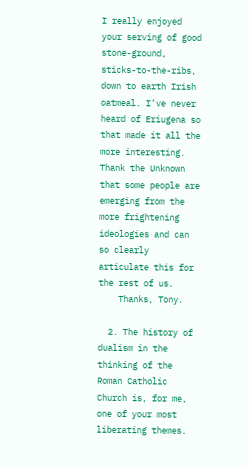I really enjoyed your serving of good stone-ground, sticks-to-the-ribs, down to earth Irish oatmeal. I’ve never heard of Eriugena so that made it all the more interesting. Thank the Unknown that some people are emerging from the more frightening ideologies and can so clearly articulate this for the rest of us.
    Thanks, Tony.

  2. The history of dualism in the thinking of the Roman Catholic Church is, for me, one of your most liberating themes.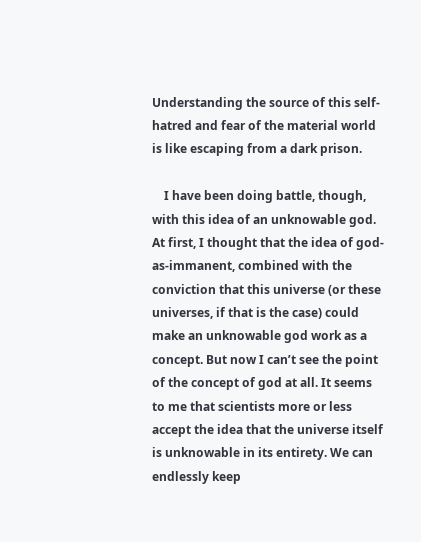Understanding the source of this self-hatred and fear of the material world is like escaping from a dark prison.

    I have been doing battle, though, with this idea of an unknowable god. At first, I thought that the idea of god-as-immanent, combined with the conviction that this universe (or these universes, if that is the case) could make an unknowable god work as a concept. But now I can’t see the point of the concept of god at all. It seems to me that scientists more or less accept the idea that the universe itself is unknowable in its entirety. We can endlessly keep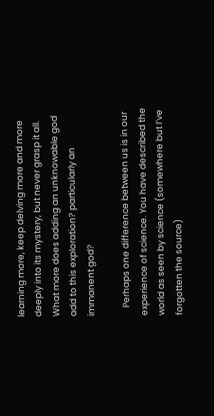learning more, keep delving more and more deeply into its mystery, but never grasp it all. What more does adding an unknowable god add to this exploration? particularly an immanent god?

    Perhaps one difference between us is in our experience of science. You have described the world as seen by science (somewhere but I’ve forgotten the source)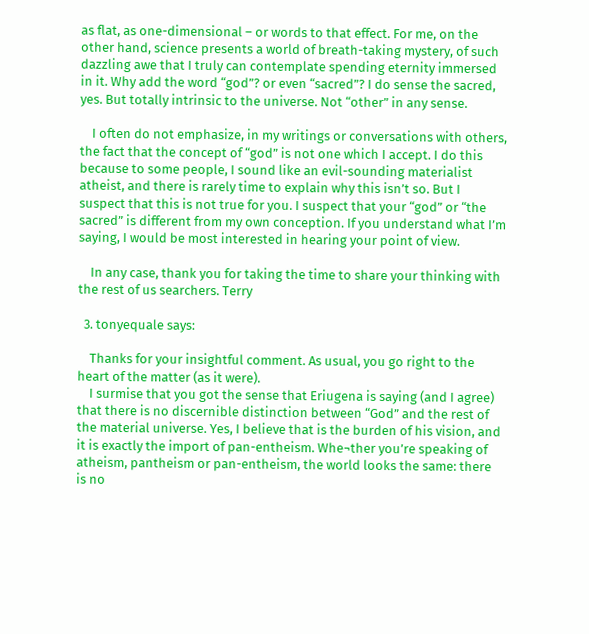as flat, as one-dimensional – or words to that effect. For me, on the other hand, science presents a world of breath-taking mystery, of such dazzling awe that I truly can contemplate spending eternity immersed in it. Why add the word “god”? or even “sacred”? I do sense the sacred, yes. But totally intrinsic to the universe. Not “other” in any sense.

    I often do not emphasize, in my writings or conversations with others, the fact that the concept of “god” is not one which I accept. I do this because to some people, I sound like an evil-sounding materialist atheist, and there is rarely time to explain why this isn’t so. But I suspect that this is not true for you. I suspect that your “god” or “the sacred” is different from my own conception. If you understand what I’m saying, I would be most interested in hearing your point of view.

    In any case, thank you for taking the time to share your thinking with the rest of us searchers. Terry

  3. tonyequale says:

    Thanks for your insightful comment. As usual, you go right to the heart of the matter (as it were).
    I surmise that you got the sense that Eriugena is saying (and I agree) that there is no discernible distinction between “God” and the rest of the material universe. Yes, I believe that is the burden of his vision, and it is exactly the import of pan-entheism. Whe¬ther you’re speaking of atheism, pantheism or pan-entheism, the world looks the same: there is no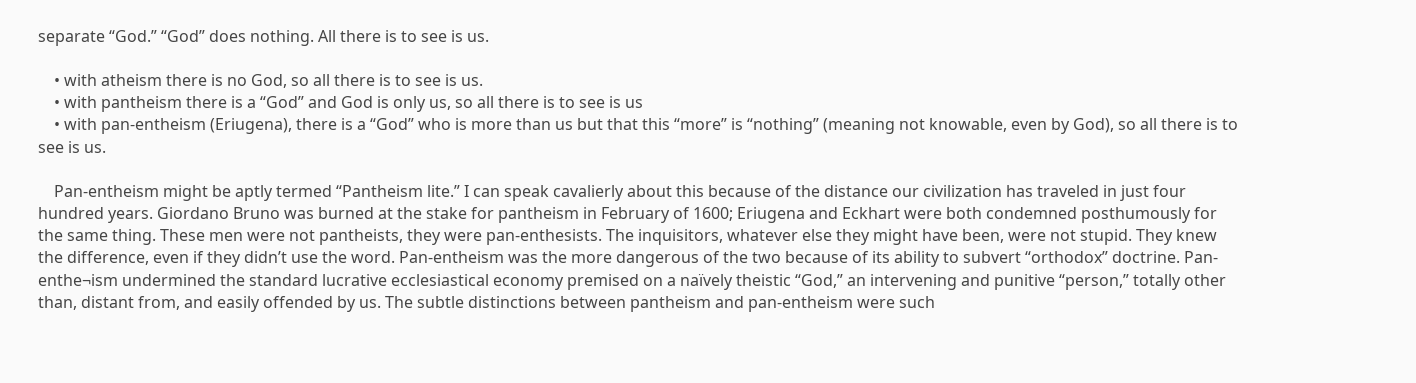separate “God.” “God” does nothing. All there is to see is us.

    • with atheism there is no God, so all there is to see is us.
    • with pantheism there is a “God” and God is only us, so all there is to see is us
    • with pan-entheism (Eriugena), there is a “God” who is more than us but that this “more” is “nothing” (meaning not knowable, even by God), so all there is to see is us.

    Pan-entheism might be aptly termed “Pantheism lite.” I can speak cavalierly about this because of the distance our civilization has traveled in just four hundred years. Giordano Bruno was burned at the stake for pantheism in February of 1600; Eriugena and Eckhart were both condemned posthumously for the same thing. These men were not pantheists, they were pan-enthesists. The inquisitors, whatever else they might have been, were not stupid. They knew the difference, even if they didn’t use the word. Pan-entheism was the more dangerous of the two because of its ability to subvert “orthodox” doctrine. Pan-enthe¬ism undermined the standard lucrative ecclesiastical economy premised on a naïvely theistic “God,” an intervening and punitive “person,” totally other than, distant from, and easily offended by us. The subtle distinctions between pantheism and pan-entheism were such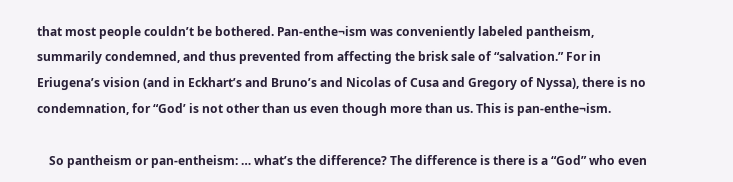that most people couldn’t be bothered. Pan-enthe¬ism was conveniently labeled pantheism, summarily condemned, and thus prevented from affecting the brisk sale of “salvation.” For in Eriugena’s vision (and in Eckhart’s and Bruno’s and Nicolas of Cusa and Gregory of Nyssa), there is no condemnation, for “God’ is not other than us even though more than us. This is pan-enthe¬ism.

    So pantheism or pan-entheism: … what’s the difference? The difference is there is a “God” who even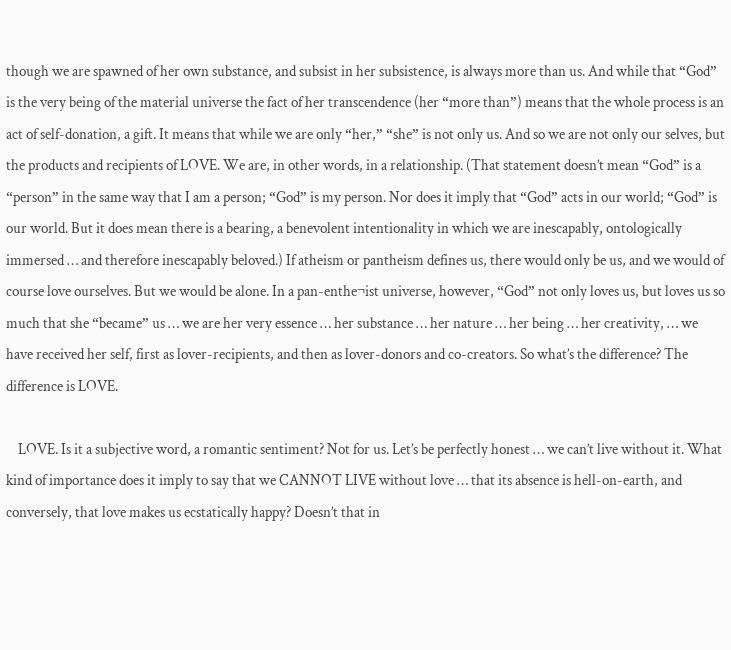though we are spawned of her own substance, and subsist in her subsistence, is always more than us. And while that “God” is the very being of the material universe the fact of her transcendence (her “more than”) means that the whole process is an act of self-donation, a gift. It means that while we are only “her,” “she” is not only us. And so we are not only our selves, but the products and recipients of LOVE. We are, in other words, in a relationship. (That statement doesn’t mean “God” is a “person” in the same way that I am a person; “God” is my person. Nor does it imply that “God” acts in our world; “God” is our world. But it does mean there is a bearing, a benevolent intentionality in which we are inescapably, ontologically immersed … and therefore inescapably beloved.) If atheism or pantheism defines us, there would only be us, and we would of course love ourselves. But we would be alone. In a pan-enthe¬ist universe, however, “God” not only loves us, but loves us so much that she “became” us … we are her very essence … her substance … her nature … her being … her creativity, … we have received her self, first as lover-recipients, and then as lover-donors and co-creators. So what’s the difference? The difference is LOVE.

    LOVE. Is it a subjective word, a romantic sentiment? Not for us. Let’s be perfectly honest … we can’t live without it. What kind of importance does it imply to say that we CANNOT LIVE without love … that its absence is hell-on-earth, and conversely, that love makes us ecstatically happy? Doesn’t that in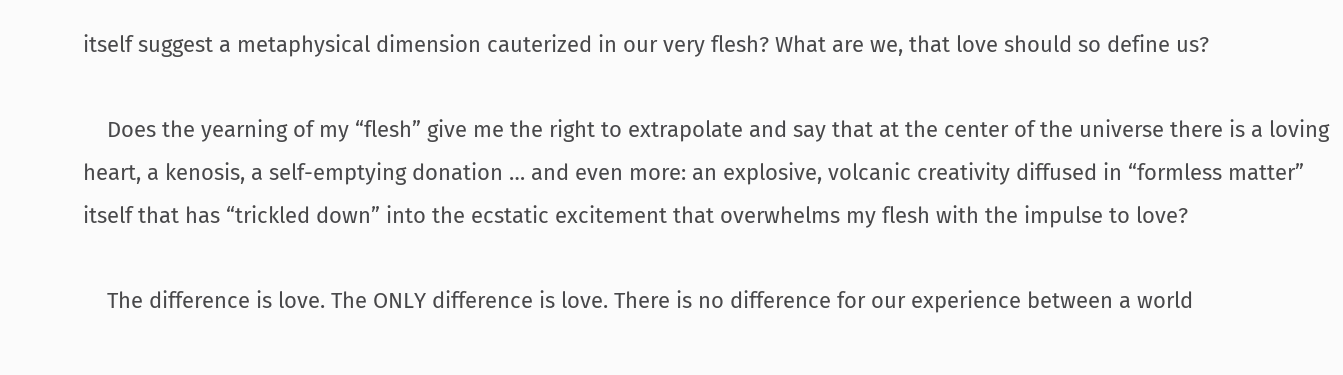itself suggest a metaphysical dimension cauterized in our very flesh? What are we, that love should so define us?

    Does the yearning of my “flesh” give me the right to extrapolate and say that at the center of the universe there is a loving heart, a kenosis, a self-emptying donation … and even more: an explosive, volcanic creativity diffused in “formless matter” itself that has “trickled down” into the ecstatic excitement that overwhelms my flesh with the impulse to love?

    The difference is love. The ONLY difference is love. There is no difference for our experience between a world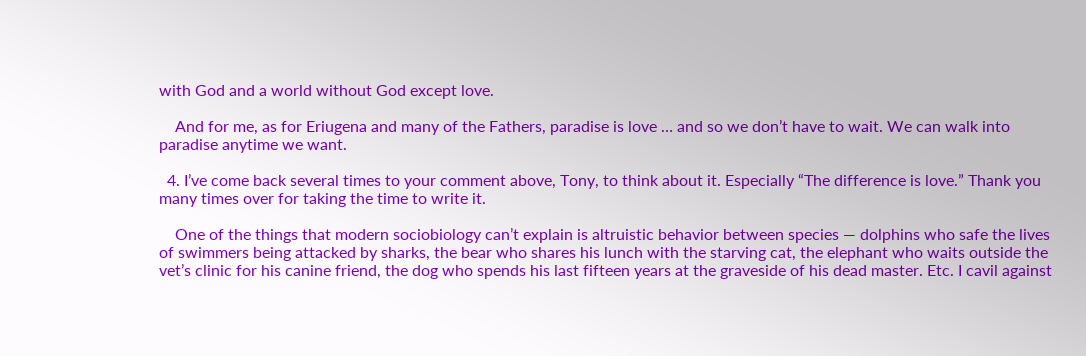with God and a world without God except love.

    And for me, as for Eriugena and many of the Fathers, paradise is love … and so we don’t have to wait. We can walk into paradise anytime we want.

  4. I’ve come back several times to your comment above, Tony, to think about it. Especially “The difference is love.” Thank you many times over for taking the time to write it.

    One of the things that modern sociobiology can’t explain is altruistic behavior between species — dolphins who safe the lives of swimmers being attacked by sharks, the bear who shares his lunch with the starving cat, the elephant who waits outside the vet’s clinic for his canine friend, the dog who spends his last fifteen years at the graveside of his dead master. Etc. I cavil against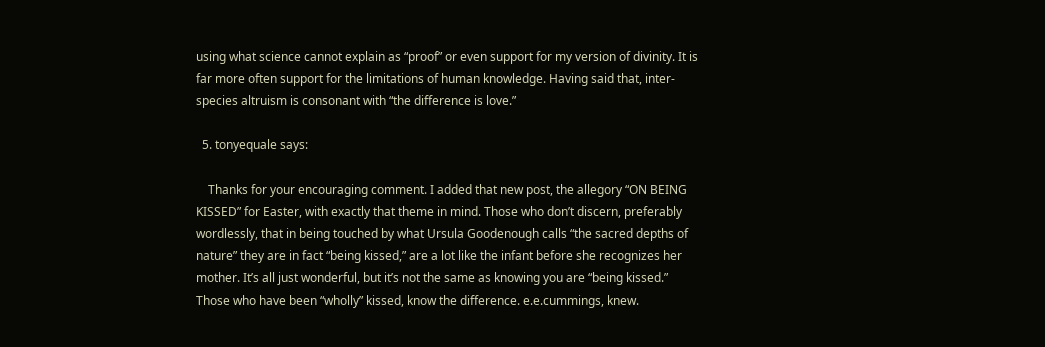using what science cannot explain as “proof” or even support for my version of divinity. It is far more often support for the limitations of human knowledge. Having said that, inter-species altruism is consonant with “the difference is love.”

  5. tonyequale says:

    Thanks for your encouraging comment. I added that new post, the allegory “ON BEING KISSED” for Easter, with exactly that theme in mind. Those who don’t discern, preferably wordlessly, that in being touched by what Ursula Goodenough calls “the sacred depths of nature” they are in fact “being kissed,” are a lot like the infant before she recognizes her mother. It’s all just wonderful, but it’s not the same as knowing you are “being kissed.” Those who have been “wholly” kissed, know the difference. e.e.cummings, knew.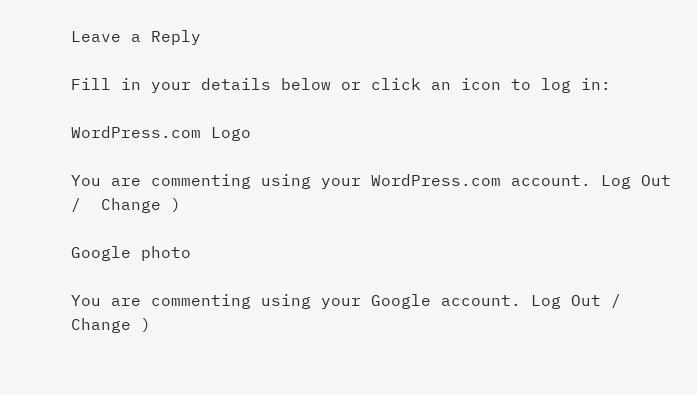Leave a Reply

Fill in your details below or click an icon to log in:

WordPress.com Logo

You are commenting using your WordPress.com account. Log Out /  Change )

Google photo

You are commenting using your Google account. Log Out /  Change )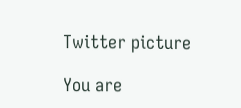Twitter picture

You are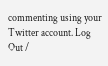commenting using your Twitter account. Log Out /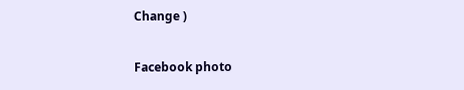Change )

Facebook photo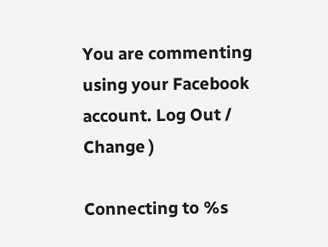You are commenting using your Facebook account. Log Out /  Change )

Connecting to %s